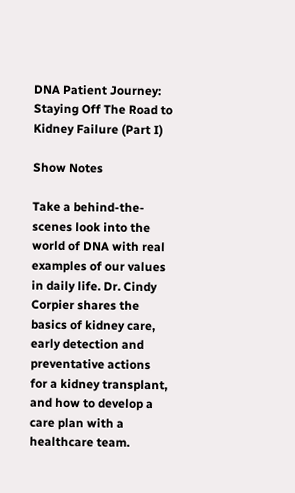DNA Patient Journey:  Staying Off The Road to Kidney Failure (Part I)

Show Notes

Take a behind-the-scenes look into the world of DNA with real examples of our values in daily life. Dr. Cindy Corpier shares the basics of kidney care, early detection and preventative actions for a kidney transplant, and how to develop a care plan with a healthcare team.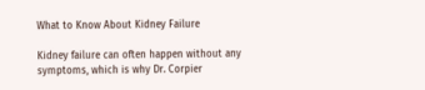What to Know About Kidney Failure

Kidney failure can often happen without any symptoms, which is why Dr. Corpier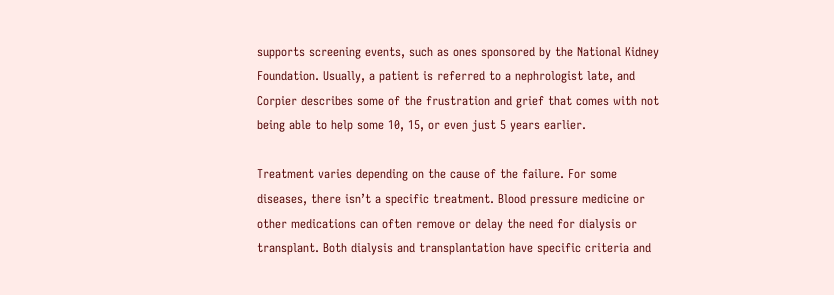supports screening events, such as ones sponsored by the National Kidney Foundation. Usually, a patient is referred to a nephrologist late, and Corpier describes some of the frustration and grief that comes with not being able to help some 10, 15, or even just 5 years earlier.

Treatment varies depending on the cause of the failure. For some diseases, there isn’t a specific treatment. Blood pressure medicine or other medications can often remove or delay the need for dialysis or transplant. Both dialysis and transplantation have specific criteria and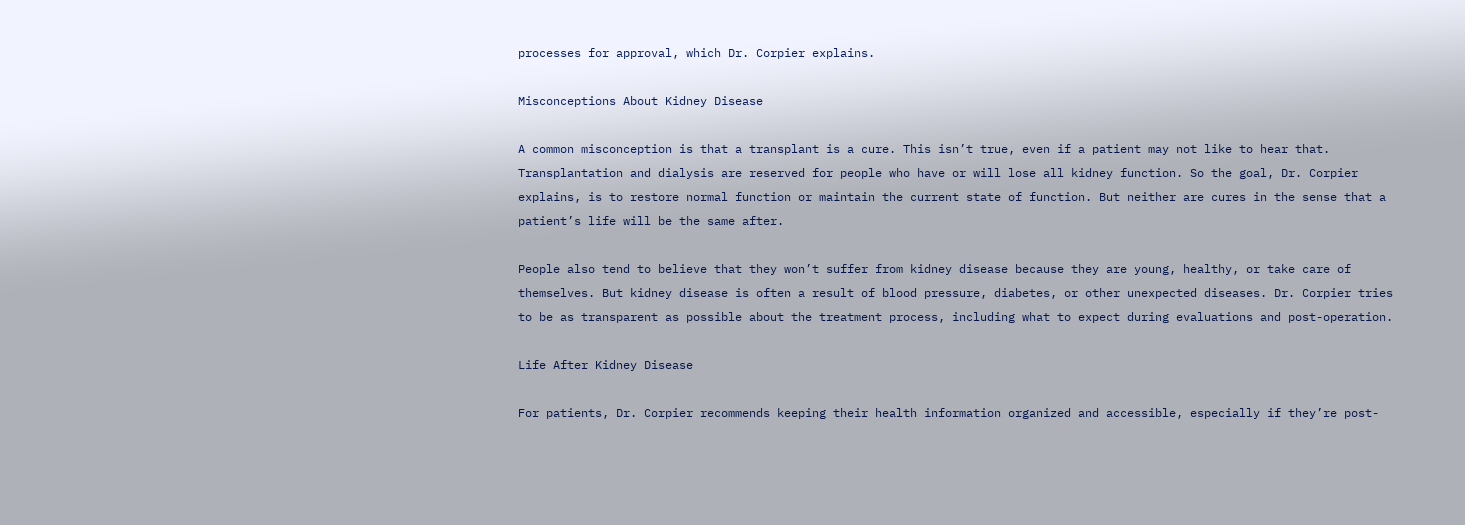processes for approval, which Dr. Corpier explains.

Misconceptions About Kidney Disease

A common misconception is that a transplant is a cure. This isn’t true, even if a patient may not like to hear that. Transplantation and dialysis are reserved for people who have or will lose all kidney function. So the goal, Dr. Corpier explains, is to restore normal function or maintain the current state of function. But neither are cures in the sense that a patient’s life will be the same after.

People also tend to believe that they won’t suffer from kidney disease because they are young, healthy, or take care of themselves. But kidney disease is often a result of blood pressure, diabetes, or other unexpected diseases. Dr. Corpier tries to be as transparent as possible about the treatment process, including what to expect during evaluations and post-operation.

Life After Kidney Disease

For patients, Dr. Corpier recommends keeping their health information organized and accessible, especially if they’re post-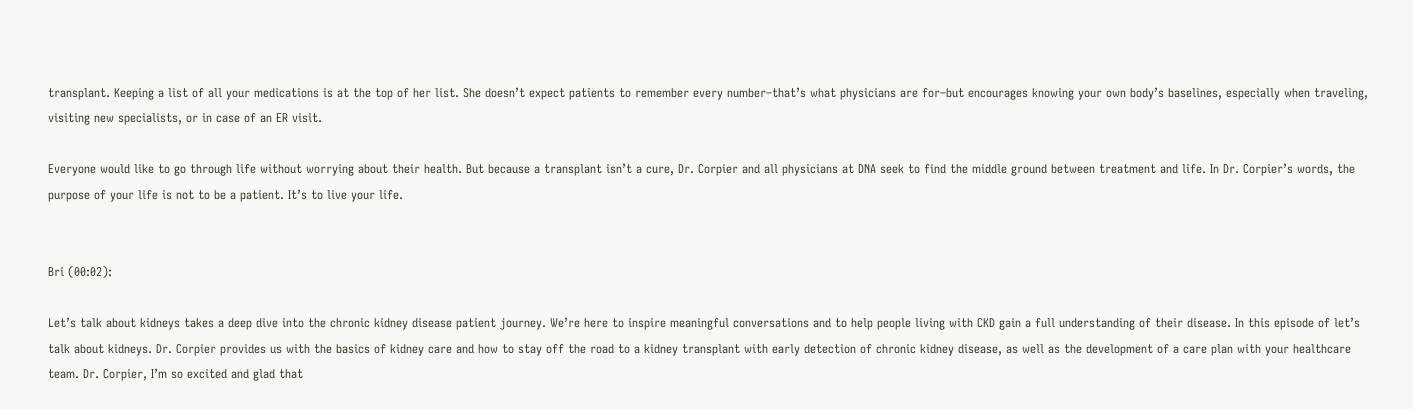transplant. Keeping a list of all your medications is at the top of her list. She doesn’t expect patients to remember every number–that’s what physicians are for–but encourages knowing your own body’s baselines, especially when traveling, visiting new specialists, or in case of an ER visit.

Everyone would like to go through life without worrying about their health. But because a transplant isn’t a cure, Dr. Corpier and all physicians at DNA seek to find the middle ground between treatment and life. In Dr. Corpier’s words, the purpose of your life is not to be a patient. It’s to live your life.


Bri (00:02):

Let’s talk about kidneys takes a deep dive into the chronic kidney disease patient journey. We’re here to inspire meaningful conversations and to help people living with CKD gain a full understanding of their disease. In this episode of let’s talk about kidneys. Dr. Corpier provides us with the basics of kidney care and how to stay off the road to a kidney transplant with early detection of chronic kidney disease, as well as the development of a care plan with your healthcare team. Dr. Corpier, I’m so excited and glad that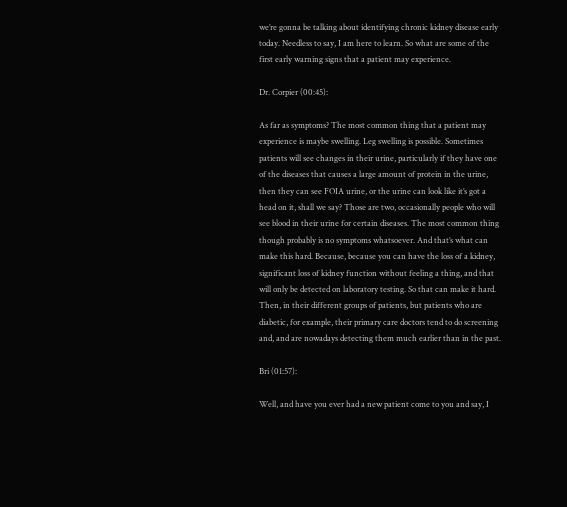we’re gonna be talking about identifying chronic kidney disease early today. Needless to say, I am here to learn. So what are some of the first early warning signs that a patient may experience.

Dr. Corpier (00:45):

As far as symptoms? The most common thing that a patient may experience is maybe swelling. Leg swelling is possible. Sometimes patients will see changes in their urine, particularly if they have one of the diseases that causes a large amount of protein in the urine, then they can see FOIA urine, or the urine can look like it’s got a head on it, shall we say? Those are two, occasionally people who will see blood in their urine for certain diseases. The most common thing though probably is no symptoms whatsoever. And that’s what can make this hard. Because, because you can have the loss of a kidney, significant loss of kidney function without feeling a thing, and that will only be detected on laboratory testing. So that can make it hard. Then, in their different groups of patients, but patients who are diabetic, for example, their primary care doctors tend to do screening and, and are nowadays detecting them much earlier than in the past.

Bri (01:57):

Well, and have you ever had a new patient come to you and say, I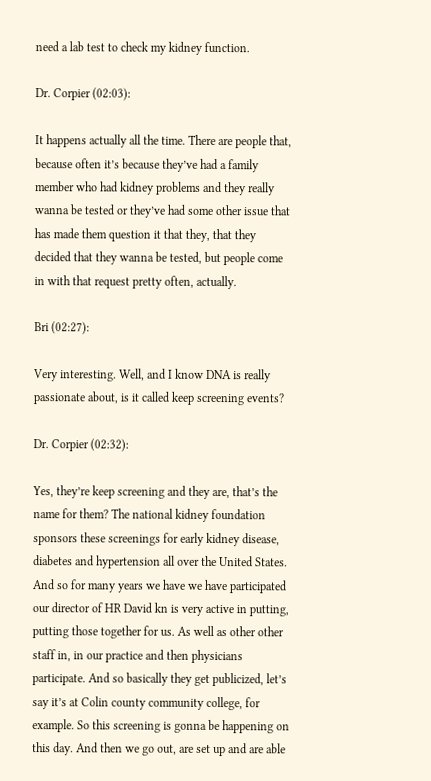need a lab test to check my kidney function.

Dr. Corpier (02:03):

It happens actually all the time. There are people that, because often it’s because they’ve had a family member who had kidney problems and they really wanna be tested or they’ve had some other issue that has made them question it that they, that they decided that they wanna be tested, but people come in with that request pretty often, actually.

Bri (02:27):

Very interesting. Well, and I know DNA is really passionate about, is it called keep screening events?

Dr. Corpier (02:32):

Yes, they’re keep screening and they are, that’s the name for them? The national kidney foundation sponsors these screenings for early kidney disease, diabetes and hypertension all over the United States. And so for many years we have we have participated our director of HR David kn is very active in putting, putting those together for us. As well as other other staff in, in our practice and then physicians participate. And so basically they get publicized, let’s say it’s at Colin county community college, for example. So this screening is gonna be happening on this day. And then we go out, are set up and are able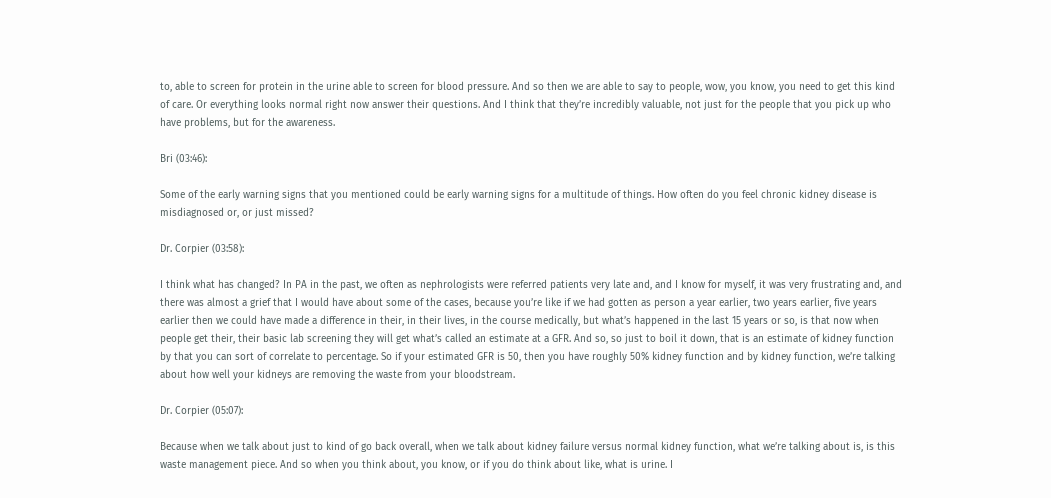to, able to screen for protein in the urine able to screen for blood pressure. And so then we are able to say to people, wow, you know, you need to get this kind of care. Or everything looks normal right now answer their questions. And I think that they’re incredibly valuable, not just for the people that you pick up who have problems, but for the awareness.

Bri (03:46):

Some of the early warning signs that you mentioned could be early warning signs for a multitude of things. How often do you feel chronic kidney disease is misdiagnosed or, or just missed?

Dr. Corpier (03:58):

I think what has changed? In PA in the past, we often as nephrologists were referred patients very late and, and I know for myself, it was very frustrating and, and there was almost a grief that I would have about some of the cases, because you’re like if we had gotten as person a year earlier, two years earlier, five years earlier then we could have made a difference in their, in their lives, in the course medically, but what’s happened in the last 15 years or so, is that now when people get their, their basic lab screening they will get what’s called an estimate at a GFR. And so, so just to boil it down, that is an estimate of kidney function by that you can sort of correlate to percentage. So if your estimated GFR is 50, then you have roughly 50% kidney function and by kidney function, we’re talking about how well your kidneys are removing the waste from your bloodstream.

Dr. Corpier (05:07):

Because when we talk about just to kind of go back overall, when we talk about kidney failure versus normal kidney function, what we’re talking about is, is this waste management piece. And so when you think about, you know, or if you do think about like, what is urine. I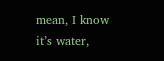mean, I know it’s water,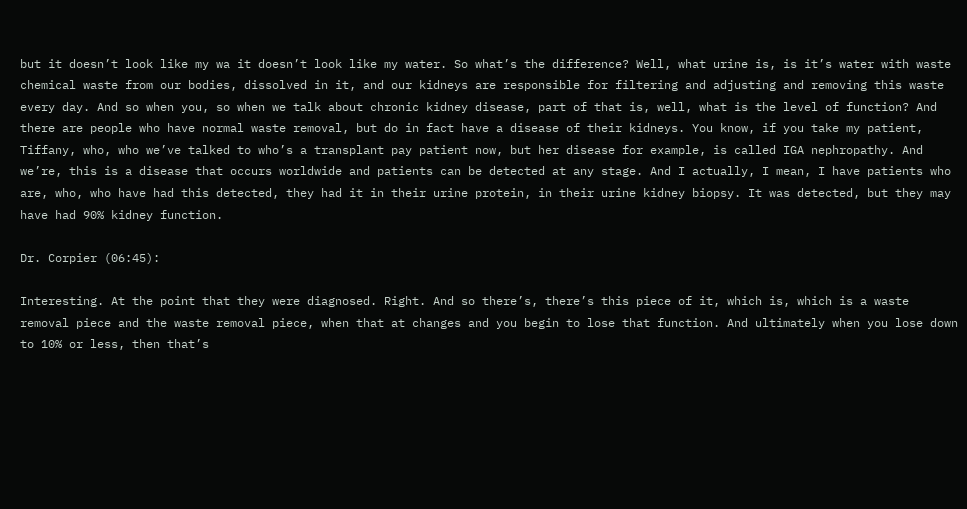but it doesn’t look like my wa it doesn’t look like my water. So what’s the difference? Well, what urine is, is it’s water with waste chemical waste from our bodies, dissolved in it, and our kidneys are responsible for filtering and adjusting and removing this waste every day. And so when you, so when we talk about chronic kidney disease, part of that is, well, what is the level of function? And there are people who have normal waste removal, but do in fact have a disease of their kidneys. You know, if you take my patient, Tiffany, who, who we’ve talked to who’s a transplant pay patient now, but her disease for example, is called IGA nephropathy. And we’re, this is a disease that occurs worldwide and patients can be detected at any stage. And I actually, I mean, I have patients who are, who, who have had this detected, they had it in their urine protein, in their urine kidney biopsy. It was detected, but they may have had 90% kidney function.

Dr. Corpier (06:45):

Interesting. At the point that they were diagnosed. Right. And so there’s, there’s this piece of it, which is, which is a waste removal piece and the waste removal piece, when that at changes and you begin to lose that function. And ultimately when you lose down to 10% or less, then that’s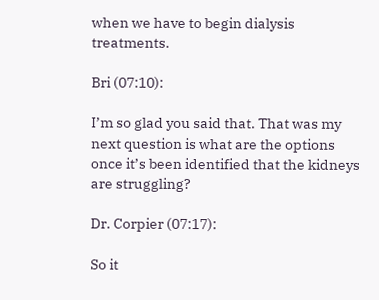when we have to begin dialysis treatments.

Bri (07:10):

I’m so glad you said that. That was my next question is what are the options once it’s been identified that the kidneys are struggling?

Dr. Corpier (07:17):

So it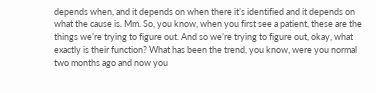depends when, and it depends on when there it’s identified and it depends on what the cause is. Mm. So, you know, when you first see a patient, these are the things we’re trying to figure out. And so we’re trying to figure out, okay, what exactly is their function? What has been the trend, you know, were you normal two months ago and now you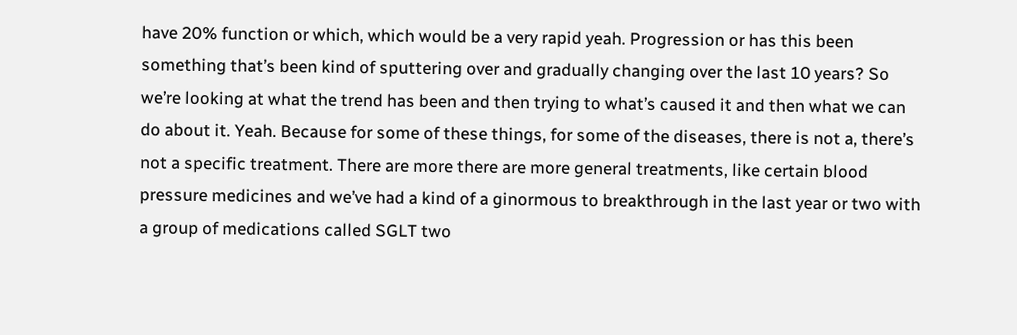have 20% function or which, which would be a very rapid yeah. Progression or has this been something that’s been kind of sputtering over and gradually changing over the last 10 years? So we’re looking at what the trend has been and then trying to what’s caused it and then what we can do about it. Yeah. Because for some of these things, for some of the diseases, there is not a, there’s not a specific treatment. There are more there are more general treatments, like certain blood pressure medicines and we’ve had a kind of a ginormous to breakthrough in the last year or two with a group of medications called SGLT two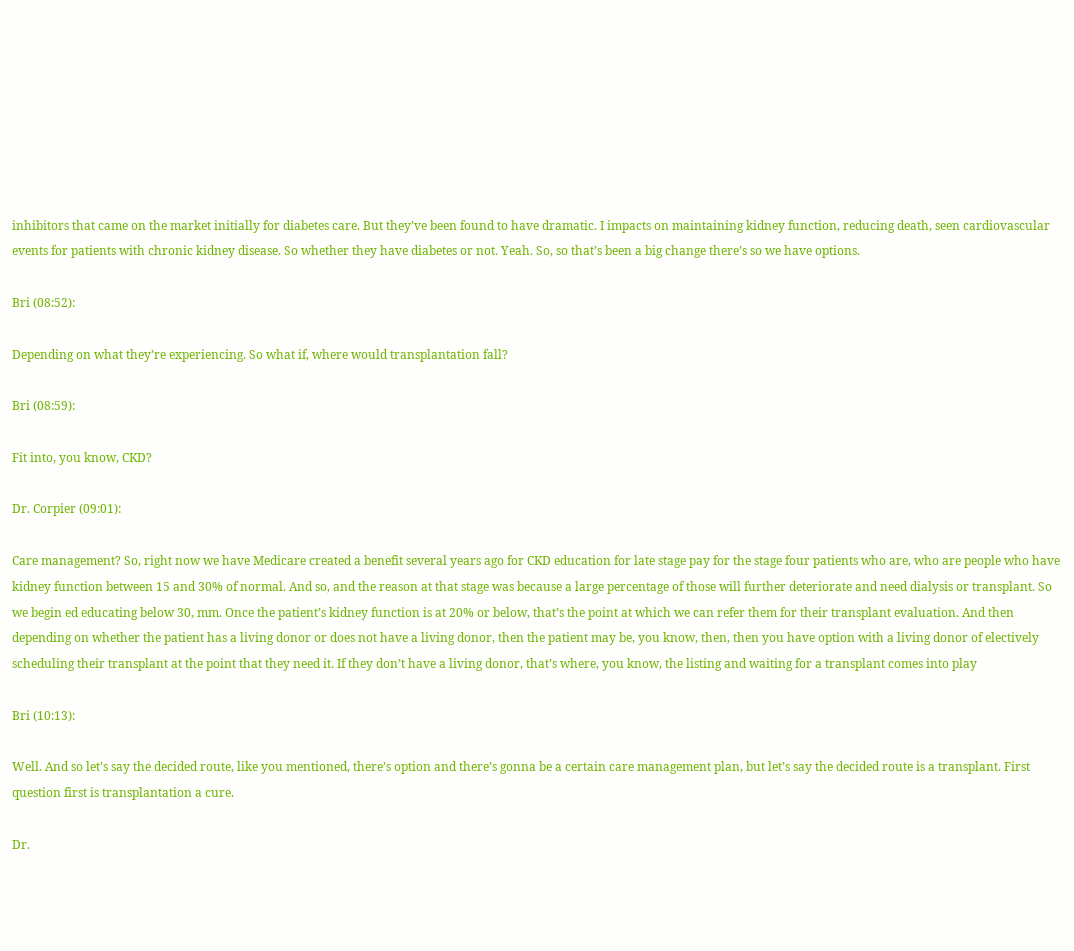inhibitors that came on the market initially for diabetes care. But they’ve been found to have dramatic. I impacts on maintaining kidney function, reducing death, seen cardiovascular events for patients with chronic kidney disease. So whether they have diabetes or not. Yeah. So, so that’s been a big change there’s so we have options.

Bri (08:52):

Depending on what they’re experiencing. So what if, where would transplantation fall?

Bri (08:59):

Fit into, you know, CKD?

Dr. Corpier (09:01):

Care management? So, right now we have Medicare created a benefit several years ago for CKD education for late stage pay for the stage four patients who are, who are people who have kidney function between 15 and 30% of normal. And so, and the reason at that stage was because a large percentage of those will further deteriorate and need dialysis or transplant. So we begin ed educating below 30, mm. Once the patient’s kidney function is at 20% or below, that’s the point at which we can refer them for their transplant evaluation. And then depending on whether the patient has a living donor or does not have a living donor, then the patient may be, you know, then, then you have option with a living donor of electively scheduling their transplant at the point that they need it. If they don’t have a living donor, that’s where, you know, the listing and waiting for a transplant comes into play

Bri (10:13):

Well. And so let’s say the decided route, like you mentioned, there’s option and there’s gonna be a certain care management plan, but let’s say the decided route is a transplant. First question first is transplantation a cure.

Dr.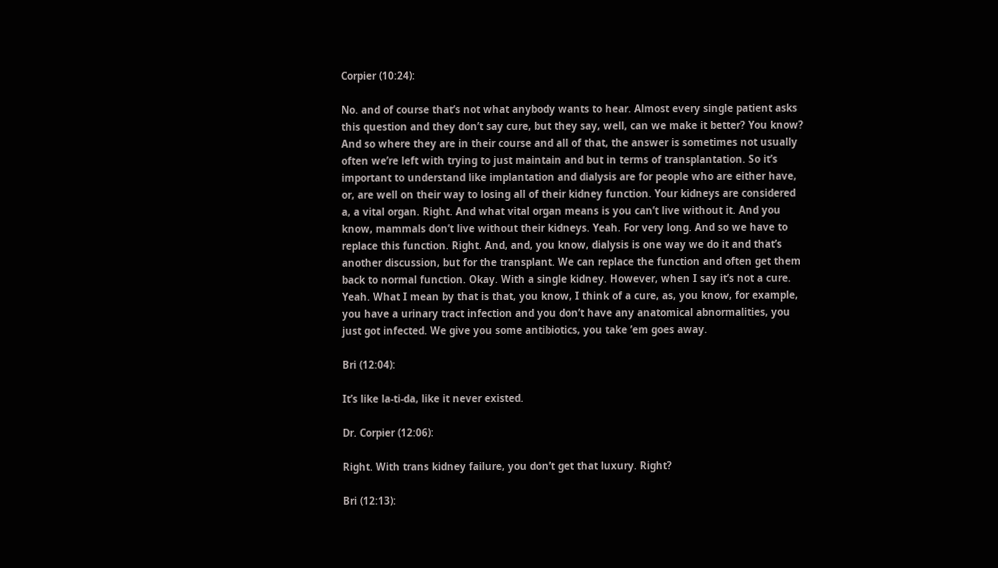Corpier (10:24):

No. and of course that’s not what anybody wants to hear. Almost every single patient asks this question and they don’t say cure, but they say, well, can we make it better? You know? And so where they are in their course and all of that, the answer is sometimes not usually often we’re left with trying to just maintain and but in terms of transplantation. So it’s important to understand like implantation and dialysis are for people who are either have, or, are well on their way to losing all of their kidney function. Your kidneys are considered a, a vital organ. Right. And what vital organ means is you can’t live without it. And you know, mammals don’t live without their kidneys. Yeah. For very long. And so we have to replace this function. Right. And, and, you know, dialysis is one way we do it and that’s another discussion, but for the transplant. We can replace the function and often get them back to normal function. Okay. With a single kidney. However, when I say it’s not a cure. Yeah. What I mean by that is that, you know, I think of a cure, as, you know, for example, you have a urinary tract infection and you don’t have any anatomical abnormalities, you just got infected. We give you some antibiotics, you take ’em goes away.

Bri (12:04):

It’s like la-ti-da, like it never existed.

Dr. Corpier (12:06):

Right. With trans kidney failure, you don’t get that luxury. Right?

Bri (12:13):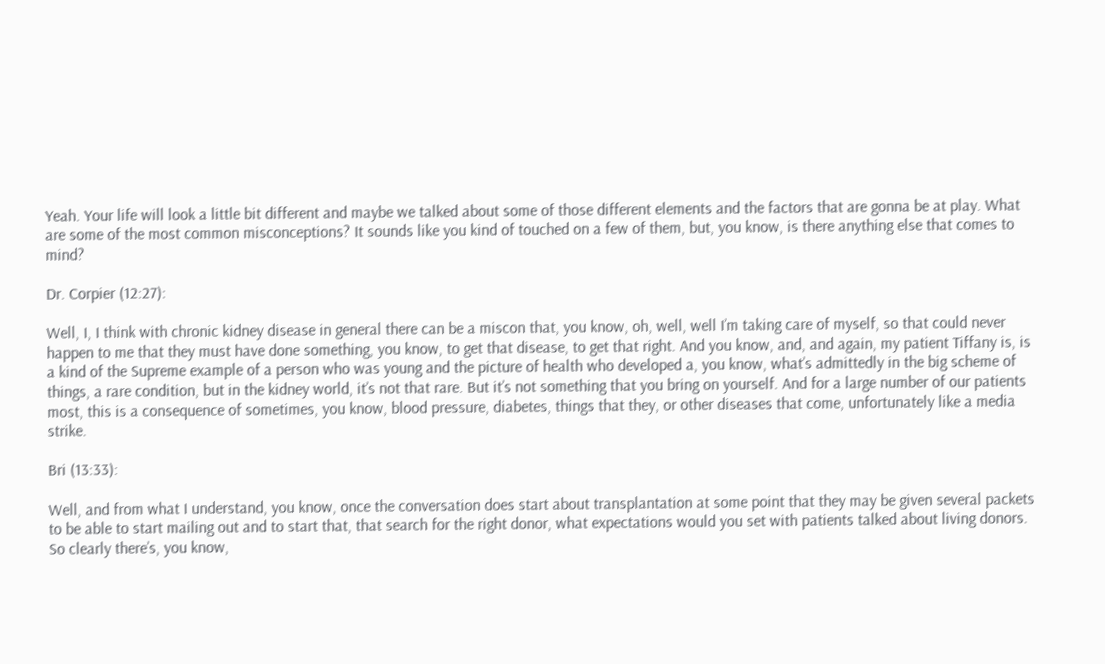Yeah. Your life will look a little bit different and maybe we talked about some of those different elements and the factors that are gonna be at play. What are some of the most common misconceptions? It sounds like you kind of touched on a few of them, but, you know, is there anything else that comes to mind?

Dr. Corpier (12:27):

Well, I, I think with chronic kidney disease in general there can be a miscon that, you know, oh, well, well I’m taking care of myself, so that could never happen to me that they must have done something, you know, to get that disease, to get that right. And you know, and, and again, my patient Tiffany is, is a kind of the Supreme example of a person who was young and the picture of health who developed a, you know, what’s admittedly in the big scheme of things, a rare condition, but in the kidney world, it’s not that rare. But it’s not something that you bring on yourself. And for a large number of our patients most, this is a consequence of sometimes, you know, blood pressure, diabetes, things that they, or other diseases that come, unfortunately like a media strike.

Bri (13:33):

Well, and from what I understand, you know, once the conversation does start about transplantation at some point that they may be given several packets to be able to start mailing out and to start that, that search for the right donor, what expectations would you set with patients talked about living donors. So clearly there’s, you know,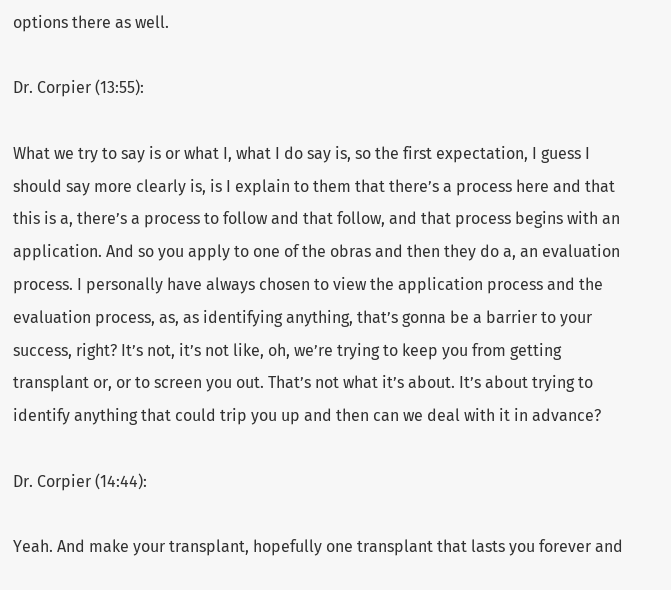options there as well.

Dr. Corpier (13:55):

What we try to say is or what I, what I do say is, so the first expectation, I guess I should say more clearly is, is I explain to them that there’s a process here and that this is a, there’s a process to follow and that follow, and that process begins with an application. And so you apply to one of the obras and then they do a, an evaluation process. I personally have always chosen to view the application process and the evaluation process, as, as identifying anything, that’s gonna be a barrier to your success, right? It’s not, it’s not like, oh, we’re trying to keep you from getting transplant or, or to screen you out. That’s not what it’s about. It’s about trying to identify anything that could trip you up and then can we deal with it in advance?

Dr. Corpier (14:44):

Yeah. And make your transplant, hopefully one transplant that lasts you forever and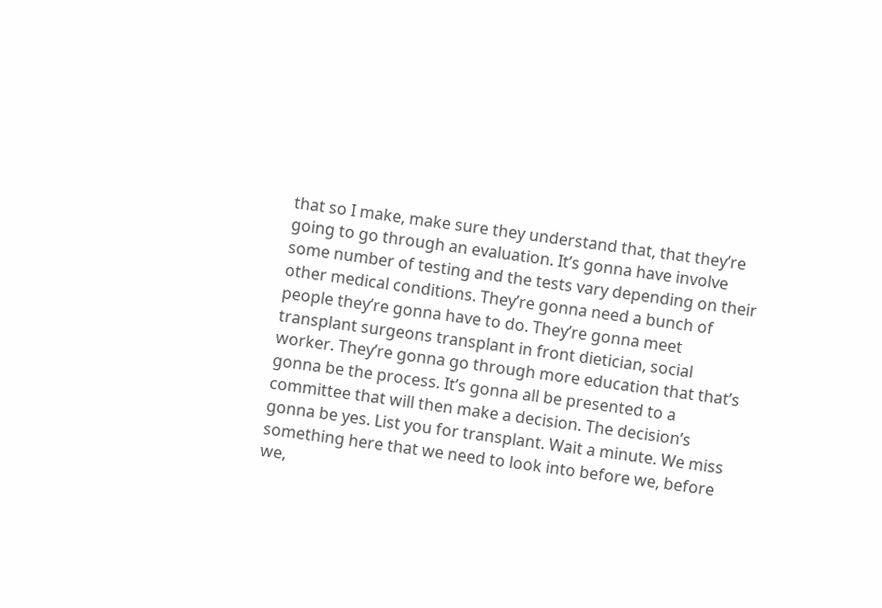that so I make, make sure they understand that, that they’re going to go through an evaluation. It’s gonna have involve some number of testing and the tests vary depending on their other medical conditions. They’re gonna need a bunch of people they’re gonna have to do. They’re gonna meet transplant surgeons transplant in front dietician, social worker. They’re gonna go through more education that that’s gonna be the process. It’s gonna all be presented to a committee that will then make a decision. The decision’s gonna be yes. List you for transplant. Wait a minute. We miss something here that we need to look into before we, before we,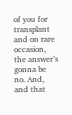of you for transplant and on rare occasion, the answer’s gonna be no. And, and that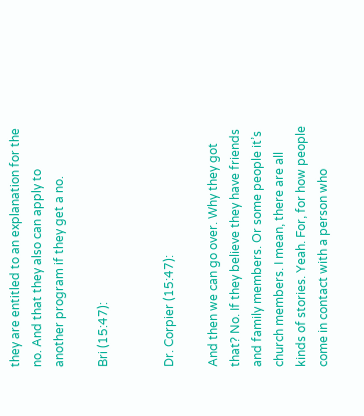they are entitled to an explanation for the no. And that they also can apply to another program if they get a no.

Bri (15:47):


Dr. Corpier (15:47):

And then we can go over. Why they got that? No. If they believe they have friends and family members. Or some people it’s church members. I mean, there are all kinds of stories. Yeah. For, for how people come in contact with a person who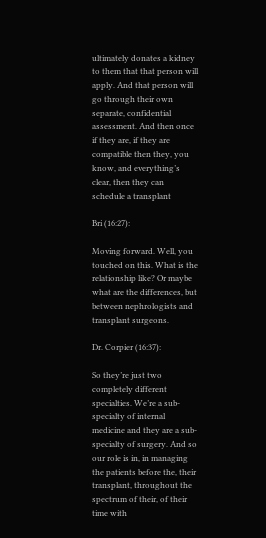ultimately donates a kidney to them that that person will apply. And that person will go through their own separate, confidential assessment. And then once if they are, if they are compatible then they, you know, and everything’s clear, then they can schedule a transplant

Bri (16:27):

Moving forward. Well, you touched on this. What is the relationship like? Or maybe what are the differences, but between nephrologists and transplant surgeons.

Dr. Corpier (16:37):

So they’re just two completely different specialties. We’re a sub-specialty of internal medicine and they are a sub-specialty of surgery. And so our role is in, in managing the patients before the, their transplant, throughout the spectrum of their, of their time with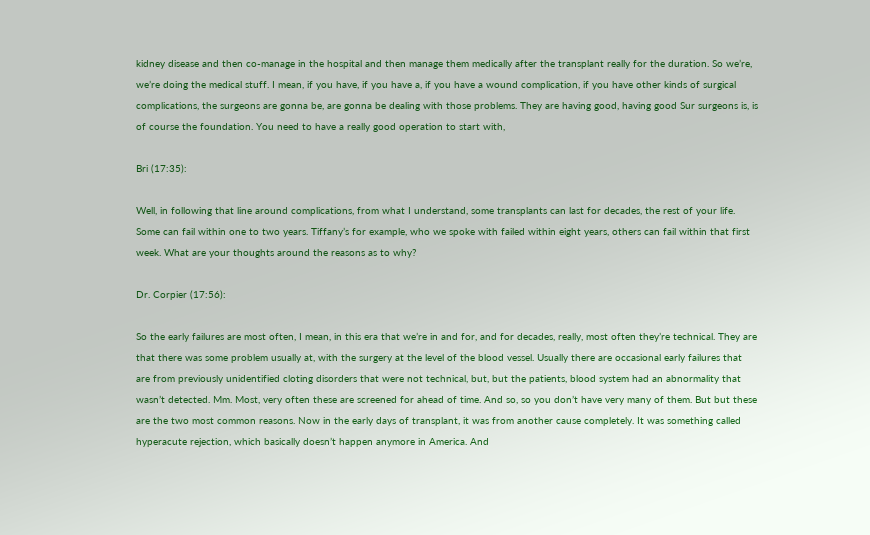kidney disease and then co-manage in the hospital and then manage them medically after the transplant really for the duration. So we’re, we’re doing the medical stuff. I mean, if you have, if you have a, if you have a wound complication, if you have other kinds of surgical complications, the surgeons are gonna be, are gonna be dealing with those problems. They are having good, having good Sur surgeons is, is of course the foundation. You need to have a really good operation to start with,

Bri (17:35):

Well, in following that line around complications, from what I understand, some transplants can last for decades, the rest of your life. Some can fail within one to two years. Tiffany’s for example, who we spoke with failed within eight years, others can fail within that first week. What are your thoughts around the reasons as to why?

Dr. Corpier (17:56):

So the early failures are most often, I mean, in this era that we’re in and for, and for decades, really, most often they’re technical. They are that there was some problem usually at, with the surgery at the level of the blood vessel. Usually there are occasional early failures that are from previously unidentified cloting disorders that were not technical, but, but the patients, blood system had an abnormality that wasn’t detected. Mm. Most, very often these are screened for ahead of time. And so, so you don’t have very many of them. But but these are the two most common reasons. Now in the early days of transplant, it was from another cause completely. It was something called hyperacute rejection, which basically doesn’t happen anymore in America. And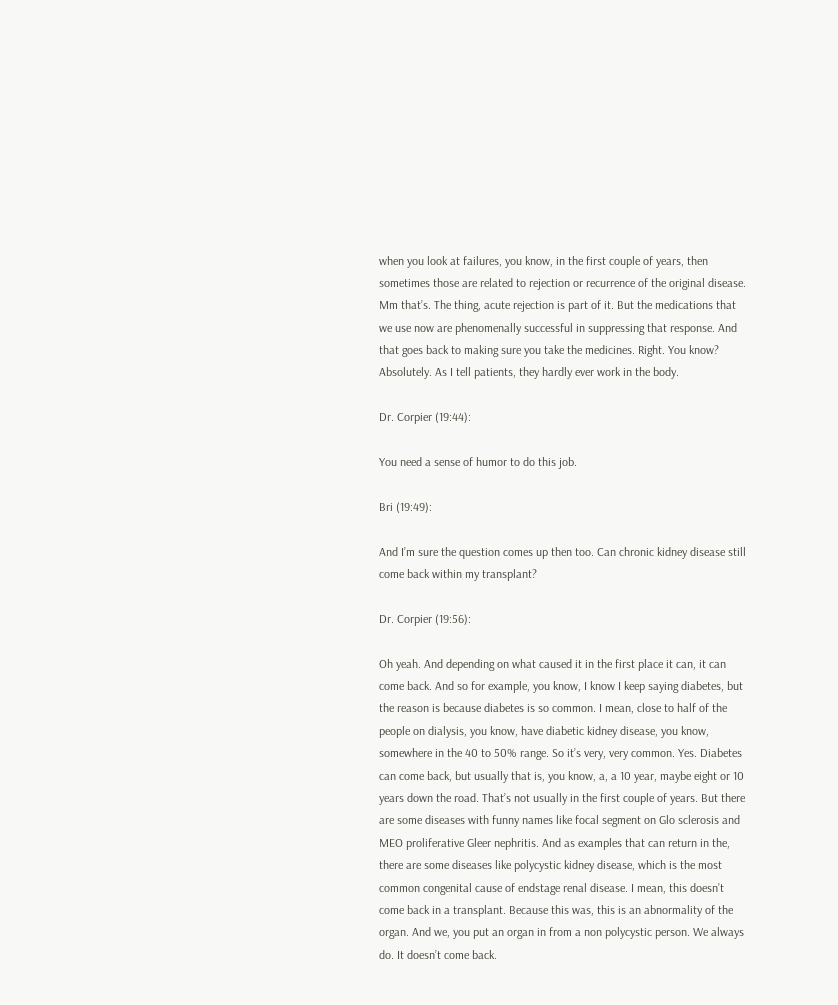when you look at failures, you know, in the first couple of years, then sometimes those are related to rejection or recurrence of the original disease. Mm that’s. The thing, acute rejection is part of it. But the medications that we use now are phenomenally successful in suppressing that response. And that goes back to making sure you take the medicines. Right. You know? Absolutely. As I tell patients, they hardly ever work in the body.

Dr. Corpier (19:44):

You need a sense of humor to do this job.

Bri (19:49):

And I’m sure the question comes up then too. Can chronic kidney disease still come back within my transplant?

Dr. Corpier (19:56):

Oh yeah. And depending on what caused it in the first place it can, it can come back. And so for example, you know, I know I keep saying diabetes, but the reason is because diabetes is so common. I mean, close to half of the people on dialysis, you know, have diabetic kidney disease, you know, somewhere in the 40 to 50% range. So it’s very, very common. Yes. Diabetes can come back, but usually that is, you know, a, a 10 year, maybe eight or 10 years down the road. That’s not usually in the first couple of years. But there are some diseases with funny names like focal segment on Glo sclerosis and MEO proliferative Gleer nephritis. And as examples that can return in the, there are some diseases like polycystic kidney disease, which is the most common congenital cause of endstage renal disease. I mean, this doesn’t come back in a transplant. Because this was, this is an abnormality of the organ. And we, you put an organ in from a non polycystic person. We always do. It doesn’t come back.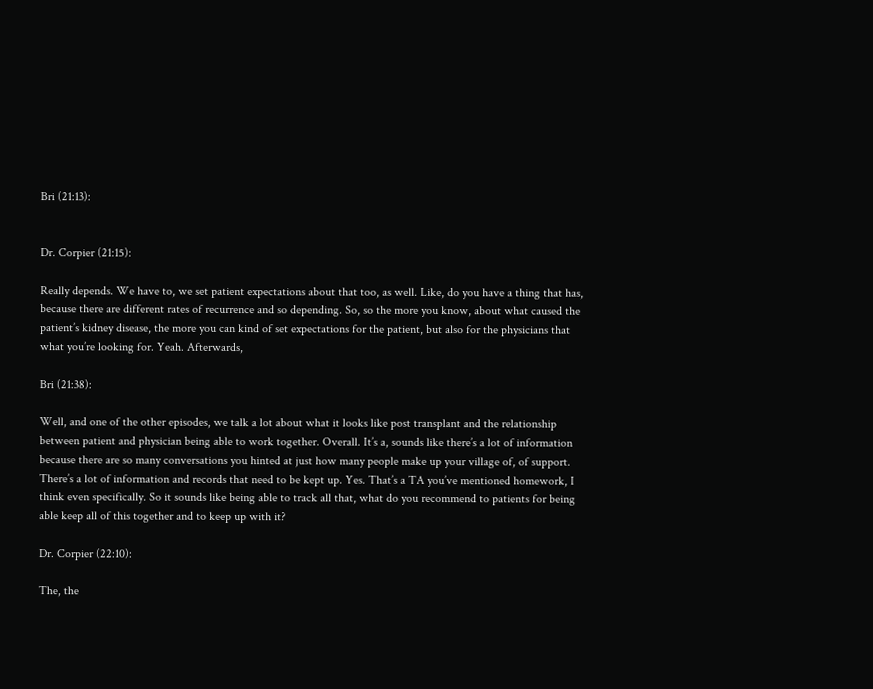Bri (21:13):


Dr. Corpier (21:15):

Really depends. We have to, we set patient expectations about that too, as well. Like, do you have a thing that has, because there are different rates of recurrence and so depending. So, so the more you know, about what caused the patient’s kidney disease, the more you can kind of set expectations for the patient, but also for the physicians that what you’re looking for. Yeah. Afterwards,

Bri (21:38):

Well, and one of the other episodes, we talk a lot about what it looks like post transplant and the relationship between patient and physician being able to work together. Overall. It’s a, sounds like there’s a lot of information because there are so many conversations you hinted at just how many people make up your village of, of support. There’s a lot of information and records that need to be kept up. Yes. That’s a TA you’ve mentioned homework, I think even specifically. So it sounds like being able to track all that, what do you recommend to patients for being able keep all of this together and to keep up with it?

Dr. Corpier (22:10):

The, the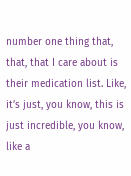number one thing that, that, that I care about is their medication list. Like, it’s just, you know, this is just incredible, you know, like a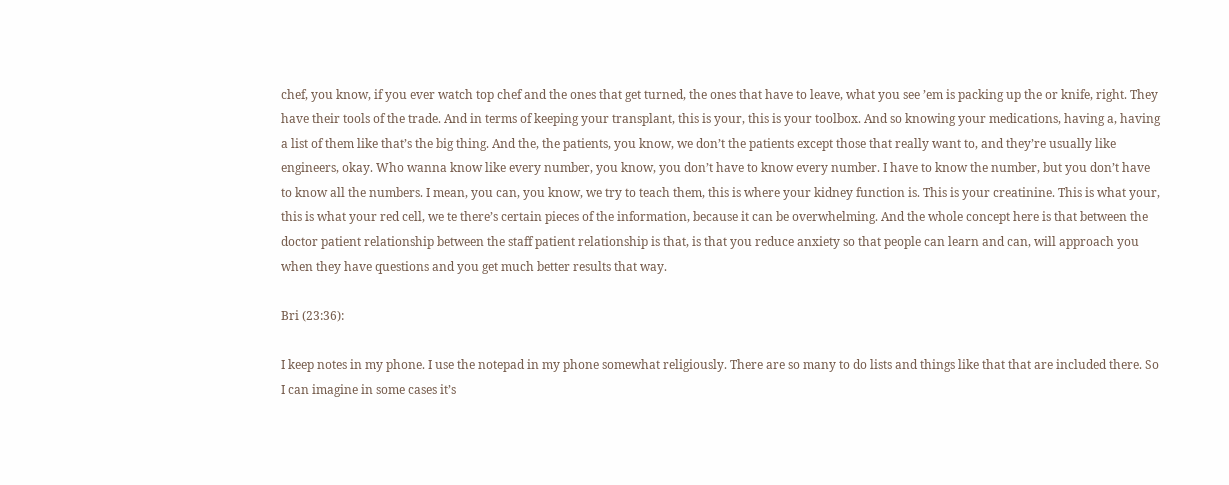chef, you know, if you ever watch top chef and the ones that get turned, the ones that have to leave, what you see ’em is packing up the or knife, right. They have their tools of the trade. And in terms of keeping your transplant, this is your, this is your toolbox. And so knowing your medications, having a, having a list of them like that’s the big thing. And the, the patients, you know, we don’t the patients except those that really want to, and they’re usually like engineers, okay. Who wanna know like every number, you know, you don’t have to know every number. I have to know the number, but you don’t have to know all the numbers. I mean, you can, you know, we try to teach them, this is where your kidney function is. This is your creatinine. This is what your, this is what your red cell, we te there’s certain pieces of the information, because it can be overwhelming. And the whole concept here is that between the doctor patient relationship between the staff patient relationship is that, is that you reduce anxiety so that people can learn and can, will approach you when they have questions and you get much better results that way.

Bri (23:36):

I keep notes in my phone. I use the notepad in my phone somewhat religiously. There are so many to do lists and things like that that are included there. So I can imagine in some cases it’s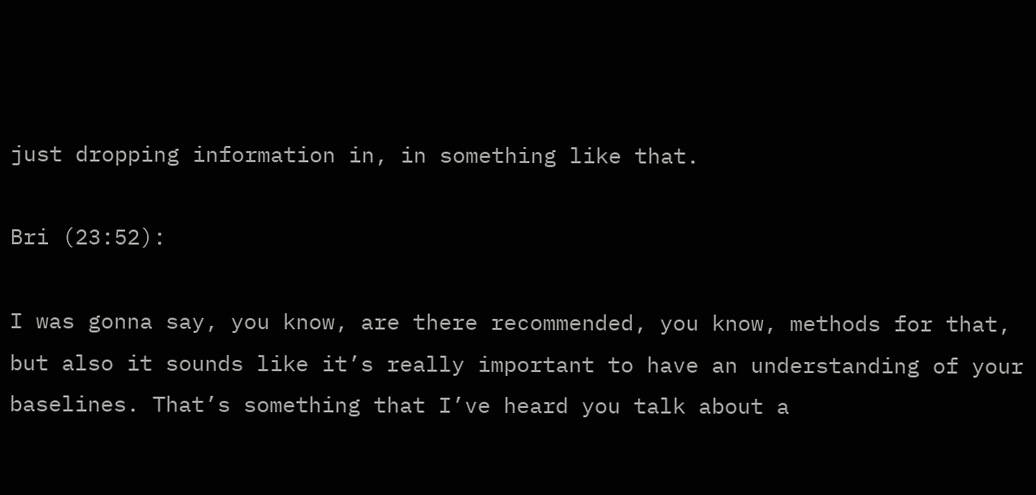just dropping information in, in something like that.

Bri (23:52):

I was gonna say, you know, are there recommended, you know, methods for that, but also it sounds like it’s really important to have an understanding of your baselines. That’s something that I’ve heard you talk about a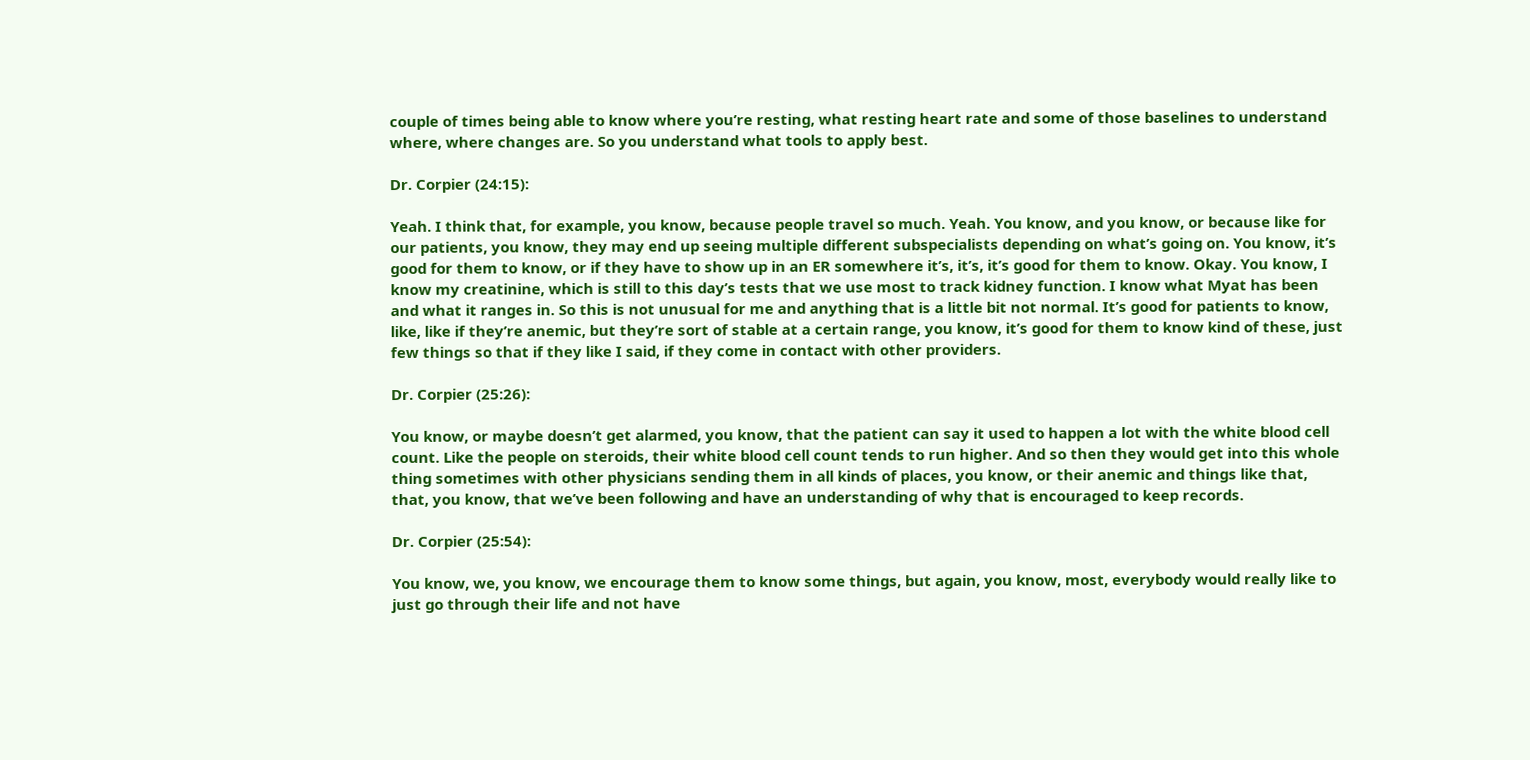couple of times being able to know where you’re resting, what resting heart rate and some of those baselines to understand where, where changes are. So you understand what tools to apply best.

Dr. Corpier (24:15):

Yeah. I think that, for example, you know, because people travel so much. Yeah. You know, and you know, or because like for our patients, you know, they may end up seeing multiple different subspecialists depending on what’s going on. You know, it’s good for them to know, or if they have to show up in an ER somewhere it’s, it’s, it’s good for them to know. Okay. You know, I know my creatinine, which is still to this day’s tests that we use most to track kidney function. I know what Myat has been and what it ranges in. So this is not unusual for me and anything that is a little bit not normal. It’s good for patients to know, like, like if they’re anemic, but they’re sort of stable at a certain range, you know, it’s good for them to know kind of these, just few things so that if they like I said, if they come in contact with other providers.

Dr. Corpier (25:26):

You know, or maybe doesn’t get alarmed, you know, that the patient can say it used to happen a lot with the white blood cell count. Like the people on steroids, their white blood cell count tends to run higher. And so then they would get into this whole thing sometimes with other physicians sending them in all kinds of places, you know, or their anemic and things like that, that, you know, that we’ve been following and have an understanding of why that is encouraged to keep records.

Dr. Corpier (25:54):

You know, we, you know, we encourage them to know some things, but again, you know, most, everybody would really like to just go through their life and not have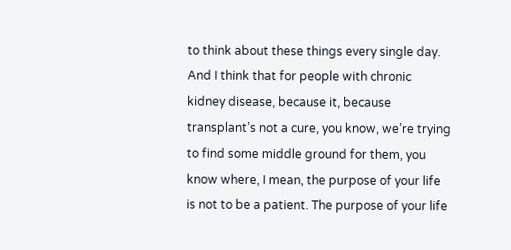to think about these things every single day. And I think that for people with chronic kidney disease, because it, because transplant’s not a cure, you know, we’re trying to find some middle ground for them, you know where, I mean, the purpose of your life is not to be a patient. The purpose of your life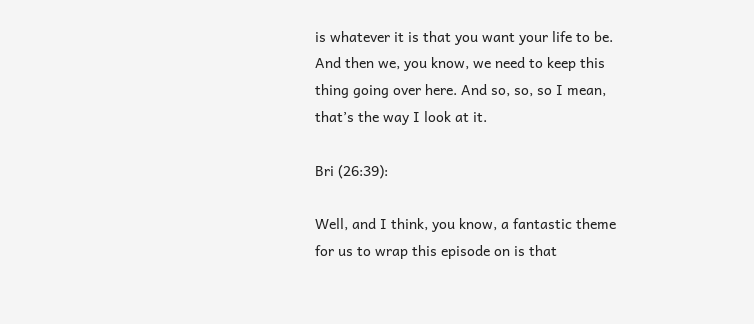is whatever it is that you want your life to be. And then we, you know, we need to keep this thing going over here. And so, so, so I mean, that’s the way I look at it.

Bri (26:39):

Well, and I think, you know, a fantastic theme for us to wrap this episode on is that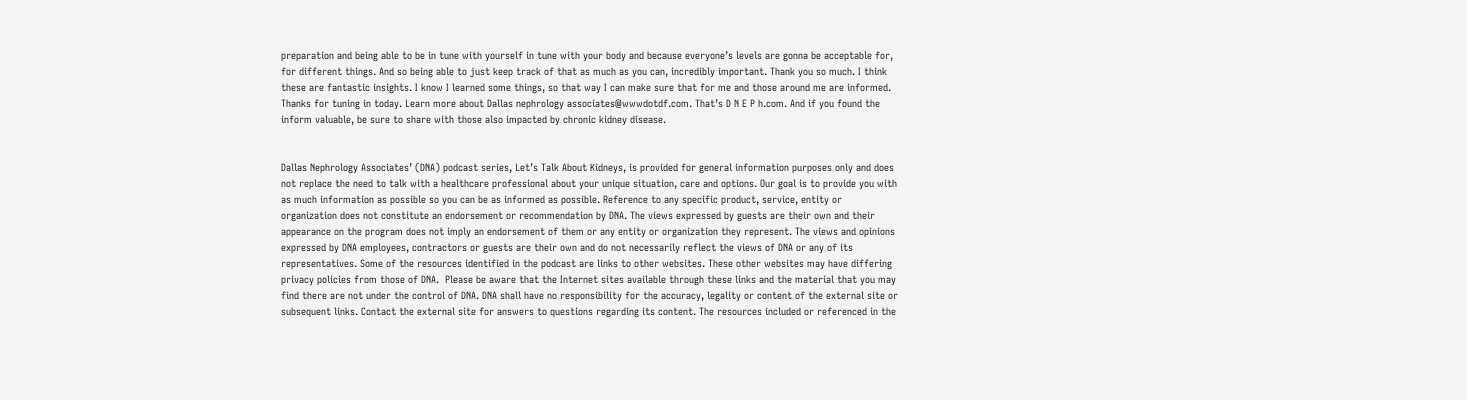preparation and being able to be in tune with yourself in tune with your body and because everyone’s levels are gonna be acceptable for, for different things. And so being able to just keep track of that as much as you can, incredibly important. Thank you so much. I think these are fantastic insights. I know I learned some things, so that way I can make sure that for me and those around me are informed. Thanks for tuning in today. Learn more about Dallas nephrology associates@wwwdotdf.com. That’s D N E P h.com. And if you found the inform valuable, be sure to share with those also impacted by chronic kidney disease.


Dallas Nephrology Associates’ (DNA) podcast series, Let’s Talk About Kidneys, is provided for general information purposes only and does not replace the need to talk with a healthcare professional about your unique situation, care and options. Our goal is to provide you with as much information as possible so you can be as informed as possible. Reference to any specific product, service, entity or organization does not constitute an endorsement or recommendation by DNA. The views expressed by guests are their own and their appearance on the program does not imply an endorsement of them or any entity or organization they represent. The views and opinions expressed by DNA employees, contractors or guests are their own and do not necessarily reflect the views of DNA or any of its representatives. Some of the resources identified in the podcast are links to other websites. These other websites may have differing privacy policies from those of DNA.  Please be aware that the Internet sites available through these links and the material that you may find there are not under the control of DNA. DNA shall have no responsibility for the accuracy, legality or content of the external site or subsequent links. Contact the external site for answers to questions regarding its content. The resources included or referenced in the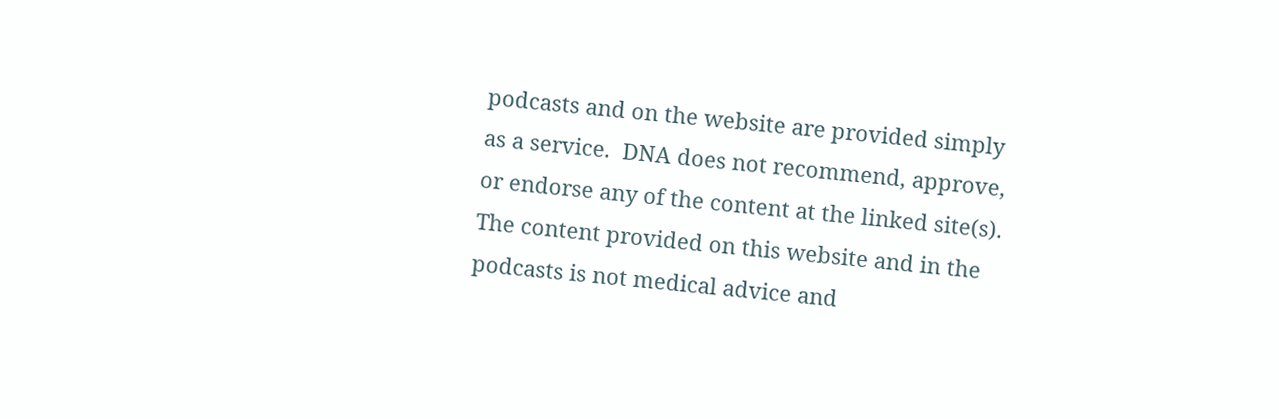podcasts and on the website are provided simply as a service.  DNA does not recommend, approve, or endorse any of the content at the linked site(s).  The content provided on this website and in the podcasts is not medical advice and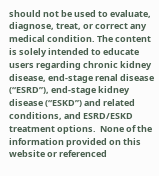should not be used to evaluate, diagnose, treat, or correct any medical condition. The content is solely intended to educate users regarding chronic kidney disease, end-stage renal disease (“ESRD”), end-stage kidney disease (“ESKD”) and related conditions, and ESRD/ESKD treatment options.  None of the information provided on this website or referenced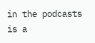in the podcasts is a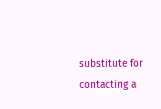substitute for contacting a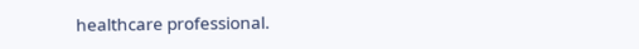healthcare professional.